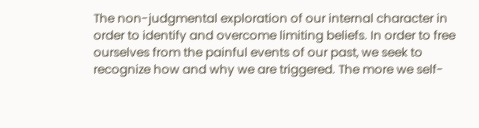The non-judgmental exploration of our internal character in order to identify and overcome limiting beliefs. In order to free ourselves from the painful events of our past, we seek to recognize how and why we are triggered. The more we self-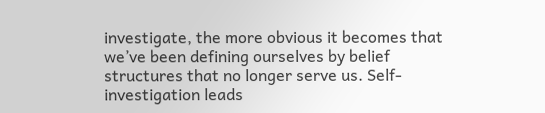investigate, the more obvious it becomes that we’ve been defining ourselves by belief structures that no longer serve us. Self-investigation leads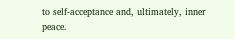to self-acceptance and, ultimately, inner peace.